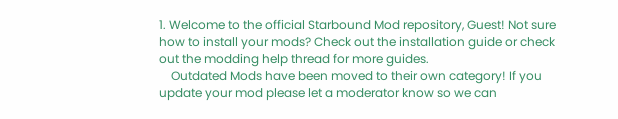1. Welcome to the official Starbound Mod repository, Guest! Not sure how to install your mods? Check out the installation guide or check out the modding help thread for more guides.
    Outdated Mods have been moved to their own category! If you update your mod please let a moderator know so we can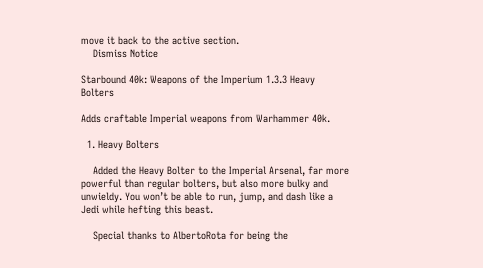move it back to the active section.
    Dismiss Notice

Starbound 40k: Weapons of the Imperium 1.3.3 Heavy Bolters

Adds craftable Imperial weapons from Warhammer 40k.

  1. Heavy Bolters

    Added the Heavy Bolter to the Imperial Arsenal, far more powerful than regular bolters, but also more bulky and unwieldy. You won’t be able to run, jump, and dash like a Jedi while hefting this beast.

    Special thanks to AlbertoRota for being the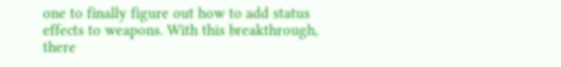one to finally figure out how to add status effects to weapons. With this breakthrough, there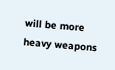will be more heavy weapons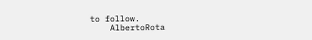to follow.
    AlbertoRota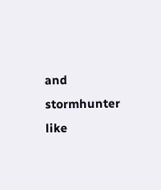and stormhunter like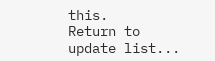this.
Return to update list...